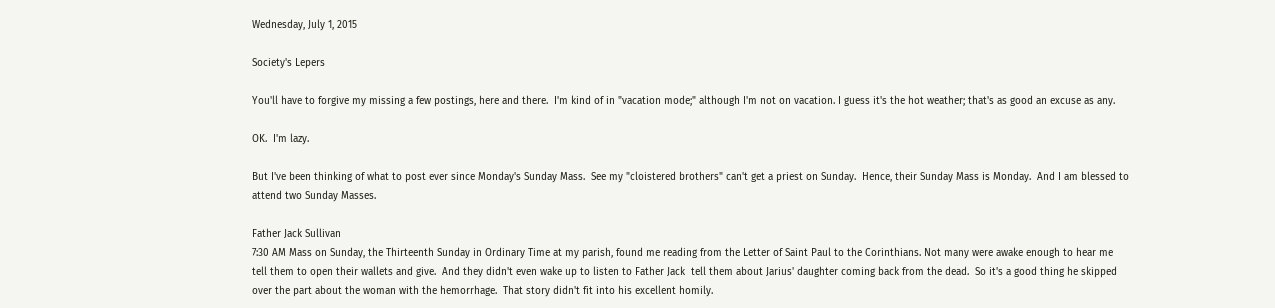Wednesday, July 1, 2015

Society's Lepers

You'll have to forgive my missing a few postings, here and there.  I'm kind of in "vacation mode;" although I'm not on vacation. I guess it's the hot weather; that's as good an excuse as any.

OK.  I'm lazy.

But I've been thinking of what to post ever since Monday's Sunday Mass.  See my "cloistered brothers" can't get a priest on Sunday.  Hence, their Sunday Mass is Monday.  And I am blessed to attend two Sunday Masses.

Father Jack Sullivan
7:30 AM Mass on Sunday, the Thirteenth Sunday in Ordinary Time at my parish, found me reading from the Letter of Saint Paul to the Corinthians. Not many were awake enough to hear me tell them to open their wallets and give.  And they didn't even wake up to listen to Father Jack  tell them about Jarius' daughter coming back from the dead.  So it's a good thing he skipped over the part about the woman with the hemorrhage.  That story didn't fit into his excellent homily.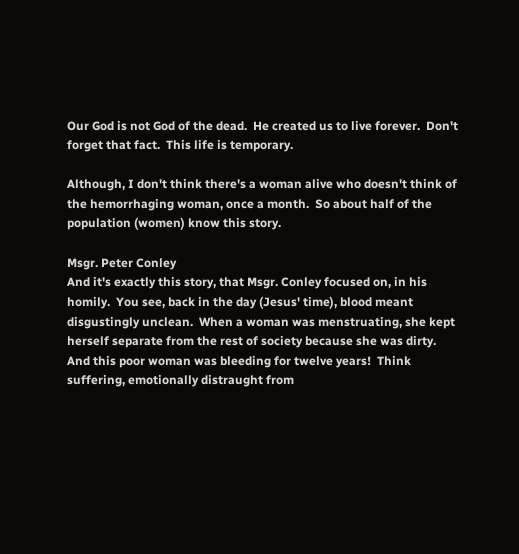Our God is not God of the dead.  He created us to live forever.  Don't forget that fact.  This life is temporary.

Although, I don't think there's a woman alive who doesn't think of the hemorrhaging woman, once a month.  So about half of the population (women) know this story.

Msgr. Peter Conley
And it's exactly this story, that Msgr. Conley focused on, in his homily.  You see, back in the day (Jesus' time), blood meant disgustingly unclean.  When a woman was menstruating, she kept herself separate from the rest of society because she was dirty.  And this poor woman was bleeding for twelve years!  Think suffering, emotionally distraught from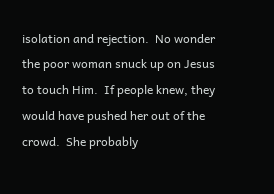isolation and rejection.  No wonder the poor woman snuck up on Jesus to touch Him.  If people knew, they would have pushed her out of the crowd.  She probably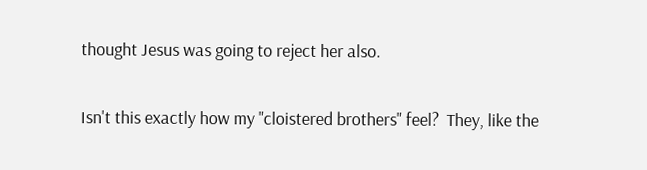thought Jesus was going to reject her also.

Isn't this exactly how my "cloistered brothers" feel?  They, like the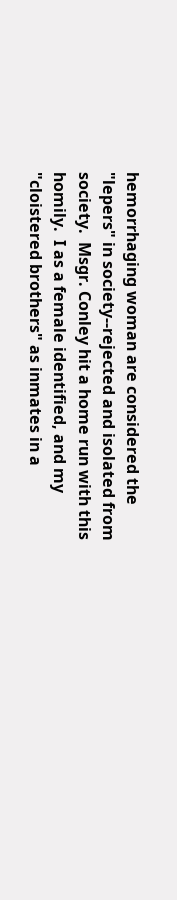hemorrhaging woman are considered the "lepers" in society--rejected and isolated from society.  Msgr. Conley hit a home run with this homily.  I as a female identified, and my "cloistered brothers" as inmates in a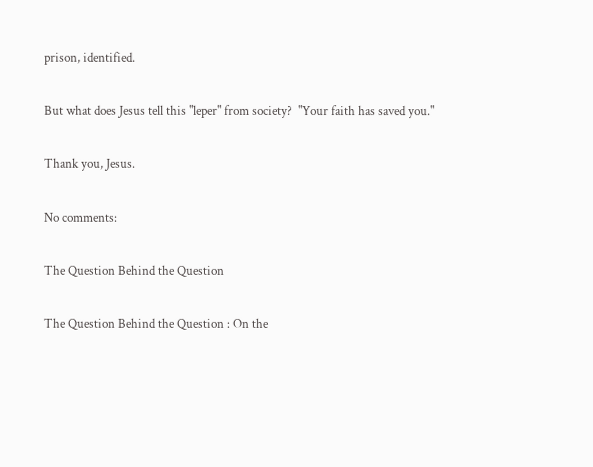prison, identified.

But what does Jesus tell this "leper" from society?  "Your faith has saved you."

Thank you, Jesus.

No comments:

The Question Behind the Question

The Question Behind the Question : On the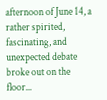afternoon of June 14, a rather spirited, fascinating, and unexpected debate broke out on the floor...